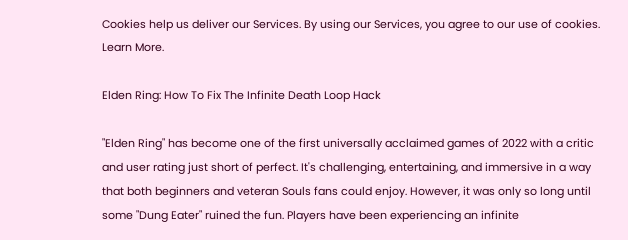Cookies help us deliver our Services. By using our Services, you agree to our use of cookies. Learn More.

Elden Ring: How To Fix The Infinite Death Loop Hack

"Elden Ring" has become one of the first universally acclaimed games of 2022 with a critic and user rating just short of perfect. It's challenging, entertaining, and immersive in a way that both beginners and veteran Souls fans could enjoy. However, it was only so long until some "Dung Eater" ruined the fun. Players have been experiencing an infinite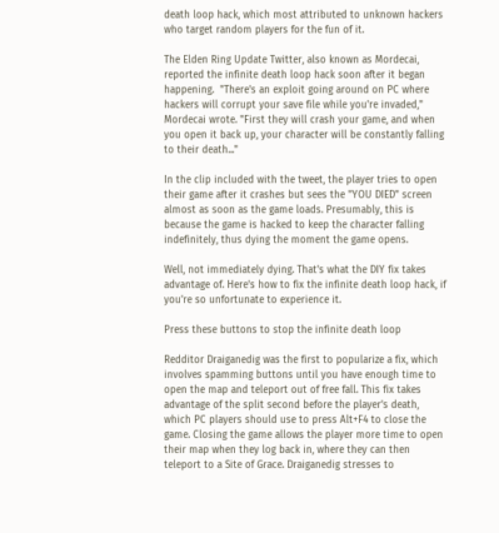death loop hack, which most attributed to unknown hackers who target random players for the fun of it.

The Elden Ring Update Twitter, also known as Mordecai, reported the infinite death loop hack soon after it began happening.  "There's an exploit going around on PC where hackers will corrupt your save file while you're invaded," Mordecai wrote. "First they will crash your game, and when you open it back up, your character will be constantly falling to their death..."

In the clip included with the tweet, the player tries to open their game after it crashes but sees the "YOU DIED" screen almost as soon as the game loads. Presumably, this is because the game is hacked to keep the character falling indefinitely, thus dying the moment the game opens.

Well, not immediately dying. That's what the DIY fix takes advantage of. Here's how to fix the infinite death loop hack, if you're so unfortunate to experience it.

Press these buttons to stop the infinite death loop

Redditor Draiganedig was the first to popularize a fix, which involves spamming buttons until you have enough time to open the map and teleport out of free fall. This fix takes advantage of the split second before the player's death, which PC players should use to press Alt+F4 to close the game. Closing the game allows the player more time to open their map when they log back in, where they can then teleport to a Site of Grace. Draiganedig stresses to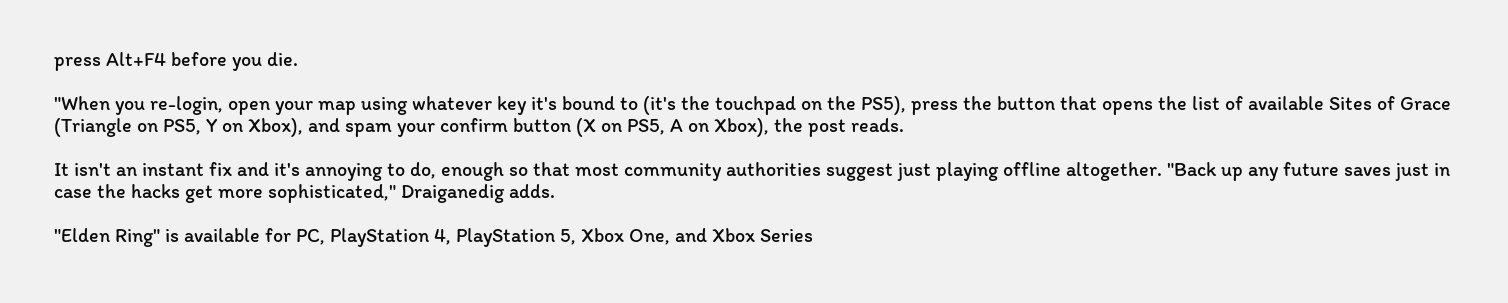press Alt+F4 before you die.

"When you re-login, open your map using whatever key it's bound to (it's the touchpad on the PS5), press the button that opens the list of available Sites of Grace (Triangle on PS5, Y on Xbox), and spam your confirm button (X on PS5, A on Xbox), the post reads.

It isn't an instant fix and it's annoying to do, enough so that most community authorities suggest just playing offline altogether. "Back up any future saves just in case the hacks get more sophisticated," Draiganedig adds.

"Elden Ring" is available for PC, PlayStation 4, PlayStation 5, Xbox One, and Xbox Series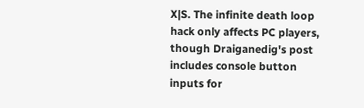X|S. The infinite death loop hack only affects PC players, though Draiganedig's post includes console button inputs for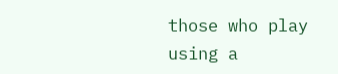those who play using a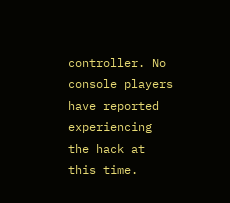controller. No console players have reported experiencing the hack at this time.